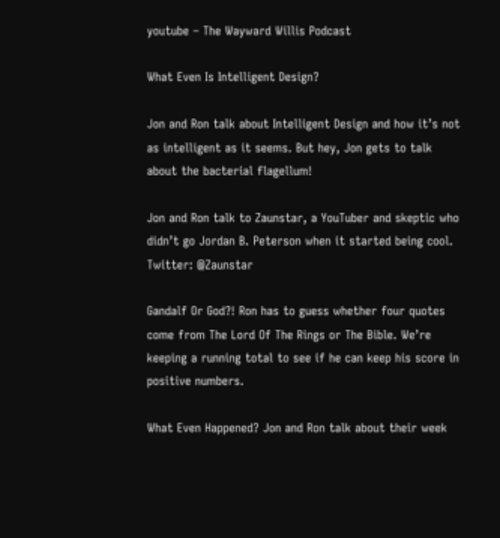youtube – The Wayward Willis Podcast

What Even Is Intelligent Design?

Jon and Ron talk about Intelligent Design and how it’s not as intelligent as it seems. But hey, Jon gets to talk about the bacterial flagellum!

Jon and Ron talk to Zaunstar, a YouTuber and skeptic who didn’t go Jordan B. Peterson when it started being cool.
Twitter: @Zaunstar

Gandalf Or God?! Ron has to guess whether four quotes come from The Lord Of The Rings or The Bible. We’re keeping a running total to see if he can keep his score in positive numbers.

What Even Happened? Jon and Ron talk about their week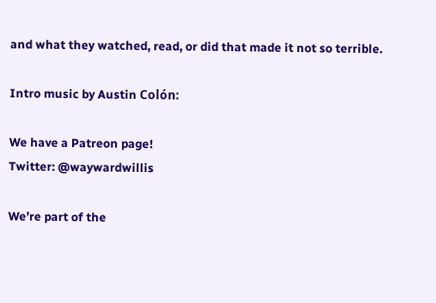and what they watched, read, or did that made it not so terrible.

Intro music by Austin Colón:

We have a Patreon page!
Twitter: @waywardwillis

We’re part of the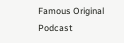Famous Original Podcast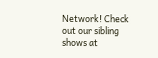Network! Check out our sibling shows at